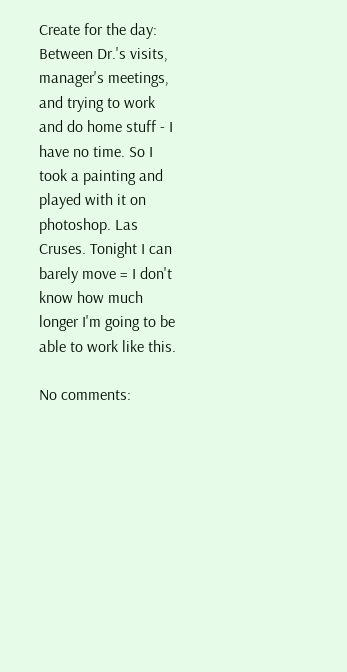Create for the day: Between Dr.'s visits, manager's meetings, and trying to work and do home stuff - I have no time. So I took a painting and played with it on photoshop. Las Cruses. Tonight I can barely move = I don't know how much longer I'm going to be able to work like this.

No comments: